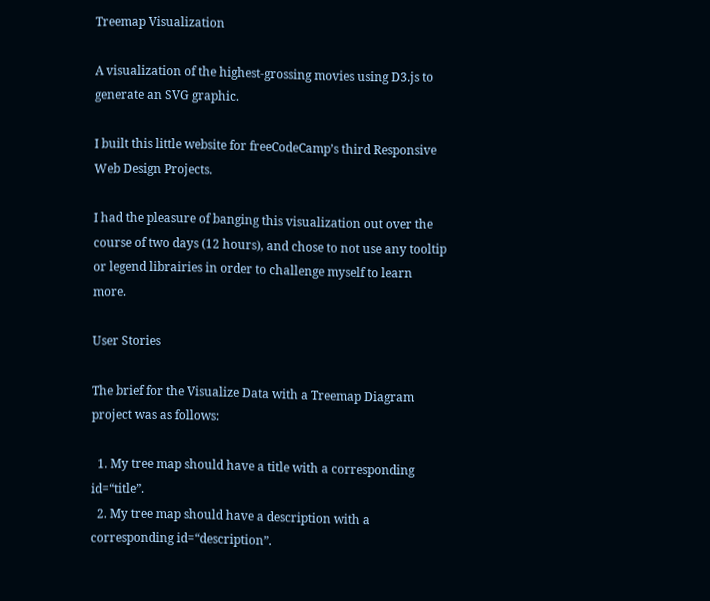Treemap Visualization

A visualization of the highest-grossing movies using D3.js to generate an SVG graphic.

I built this little website for freeCodeCamp’s third Responsive Web Design Projects.

I had the pleasure of banging this visualization out over the course of two days (12 hours), and chose to not use any tooltip or legend librairies in order to challenge myself to learn more.

User Stories

The brief for the Visualize Data with a Treemap Diagram project was as follows:

  1. My tree map should have a title with a corresponding id=“title”.
  2. My tree map should have a description with a corresponding id=“description”.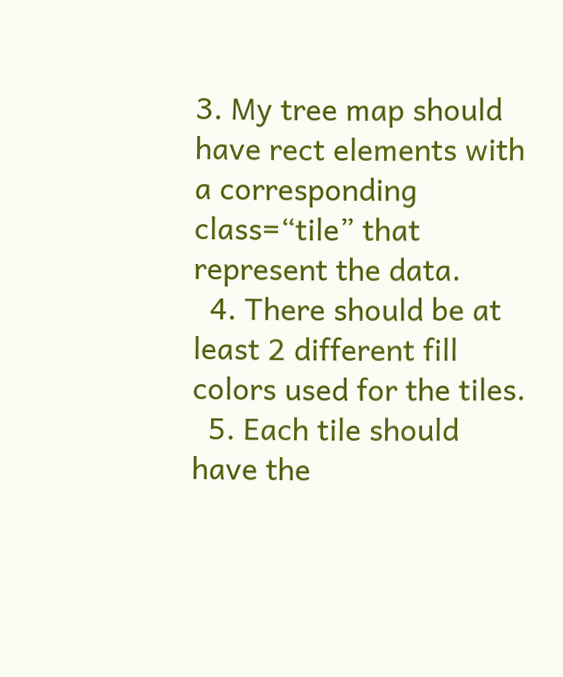3. My tree map should have rect elements with a corresponding class=“tile” that represent the data.
  4. There should be at least 2 different fill colors used for the tiles.
  5. Each tile should have the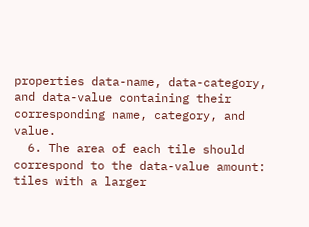properties data-name, data-category, and data-value containing their corresponding name, category, and value.
  6. The area of each tile should correspond to the data-value amount: tiles with a larger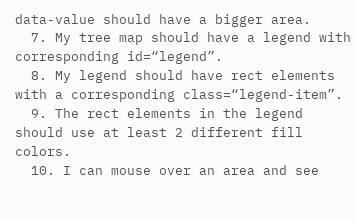data-value should have a bigger area.
  7. My tree map should have a legend with corresponding id=“legend”.
  8. My legend should have rect elements with a corresponding class=“legend-item”.
  9. The rect elements in the legend should use at least 2 different fill colors.
  10. I can mouse over an area and see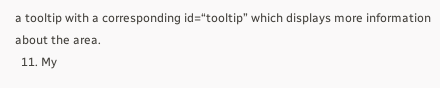a tooltip with a corresponding id=“tooltip” which displays more information about the area.
  11. My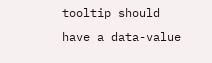tooltip should have a data-value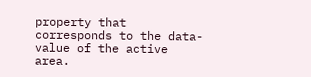property that corresponds to the data-value of the active area.